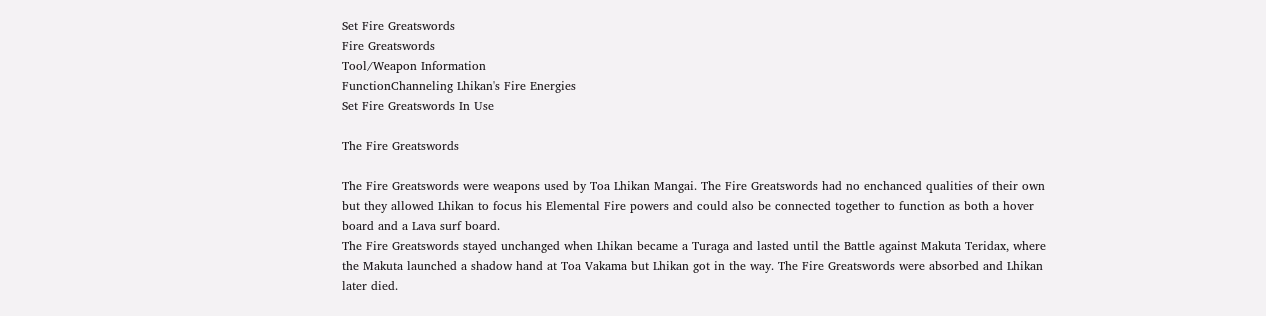Set Fire Greatswords
Fire Greatswords
Tool/Weapon Information
FunctionChanneling Lhikan's Fire Energies
Set Fire Greatswords In Use

The Fire Greatswords

The Fire Greatswords were weapons used by Toa Lhikan Mangai. The Fire Greatswords had no enchanced qualities of their own but they allowed Lhikan to focus his Elemental Fire powers and could also be connected together to function as both a hover board and a Lava surf board.
The Fire Greatswords stayed unchanged when Lhikan became a Turaga and lasted until the Battle against Makuta Teridax, where the Makuta launched a shadow hand at Toa Vakama but Lhikan got in the way. The Fire Greatswords were absorbed and Lhikan later died.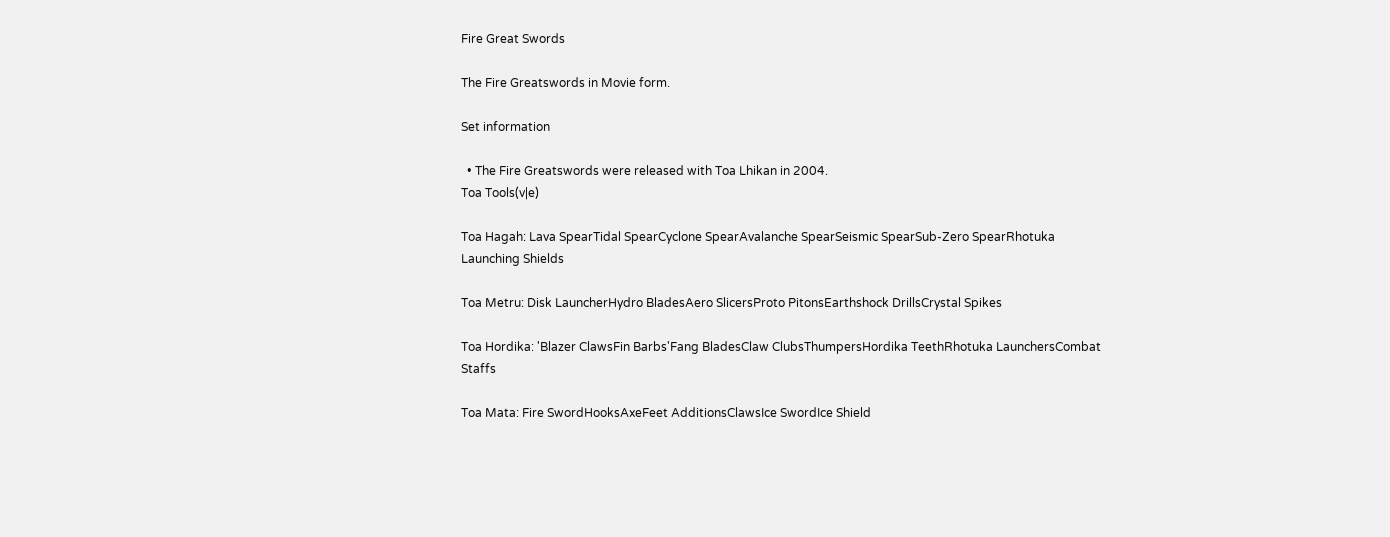Fire Great Swords

The Fire Greatswords in Movie form.

Set information

  • The Fire Greatswords were released with Toa Lhikan in 2004.
Toa Tools(v|e)

Toa Hagah: Lava SpearTidal SpearCyclone SpearAvalanche SpearSeismic SpearSub-Zero SpearRhotuka Launching Shields

Toa Metru: Disk LauncherHydro BladesAero SlicersProto PitonsEarthshock DrillsCrystal Spikes

Toa Hordika: 'Blazer ClawsFin Barbs'Fang BladesClaw ClubsThumpersHordika TeethRhotuka LaunchersCombat Staffs

Toa Mata: Fire SwordHooksAxeFeet AdditionsClawsIce SwordIce Shield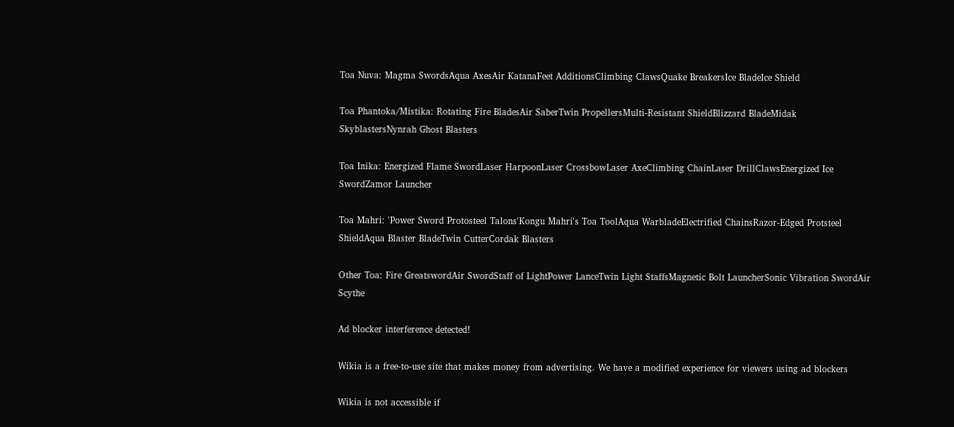Toa Nuva: Magma SwordsAqua AxesAir KatanaFeet AdditionsClimbing ClawsQuake BreakersIce BladeIce Shield

Toa Phantoka/Mistika: Rotating Fire BladesAir SaberTwin PropellersMulti-Resistant ShieldBlizzard BladeMidak SkyblastersNynrah Ghost Blasters

Toa Inika: Energized Flame SwordLaser HarpoonLaser CrossbowLaser AxeClimbing ChainLaser DrillClawsEnergized Ice SwordZamor Launcher

Toa Mahri: 'Power Sword Protosteel Talons'Kongu Mahri's Toa ToolAqua WarbladeElectrified ChainsRazor-Edged Protsteel ShieldAqua Blaster BladeTwin CutterCordak Blasters

Other Toa: Fire GreatswordAir SwordStaff of LightPower LanceTwin Light StaffsMagnetic Bolt LauncherSonic Vibration SwordAir Scythe

Ad blocker interference detected!

Wikia is a free-to-use site that makes money from advertising. We have a modified experience for viewers using ad blockers

Wikia is not accessible if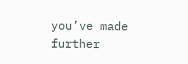you’ve made further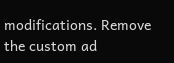modifications. Remove the custom ad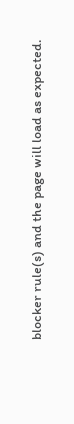blocker rule(s) and the page will load as expected.